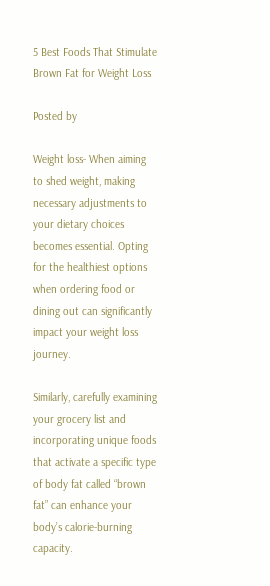5 Best Foods That Stimulate Brown Fat for Weight Loss

Posted by

Weight loss- When aiming to shed weight, making necessary adjustments to your dietary choices becomes essential. Opting for the healthiest options when ordering food or dining out can significantly impact your weight loss journey.

Similarly, carefully examining your grocery list and incorporating unique foods that activate a specific type of body fat called “brown fat” can enhance your body’s calorie-burning capacity.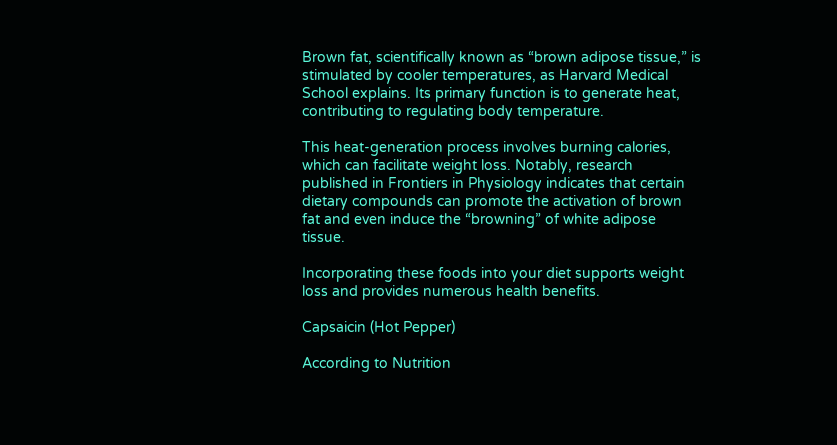Brown fat, scientifically known as “brown adipose tissue,” is stimulated by cooler temperatures, as Harvard Medical School explains. Its primary function is to generate heat, contributing to regulating body temperature.

This heat-generation process involves burning calories, which can facilitate weight loss. Notably, research published in Frontiers in Physiology indicates that certain dietary compounds can promote the activation of brown fat and even induce the “browning” of white adipose tissue.

Incorporating these foods into your diet supports weight loss and provides numerous health benefits.

Capsaicin (Hot Pepper)

According to Nutrition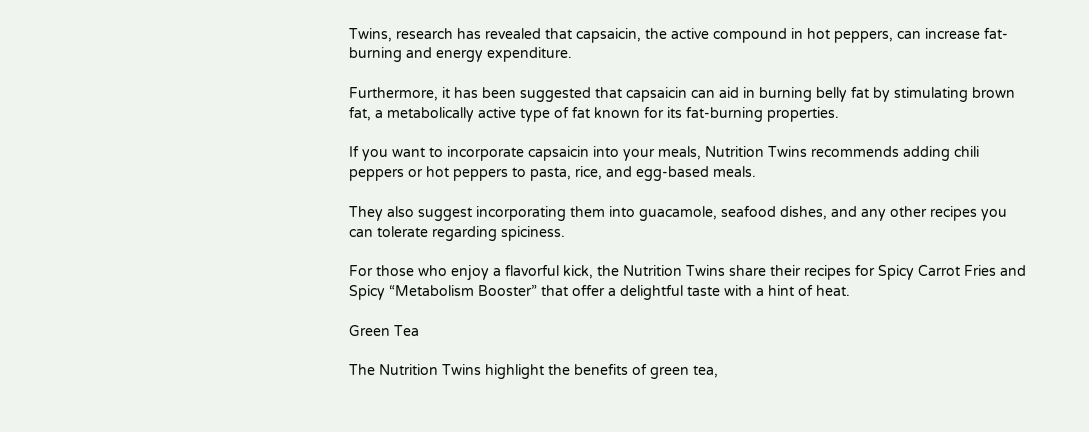Twins, research has revealed that capsaicin, the active compound in hot peppers, can increase fat-burning and energy expenditure.

Furthermore, it has been suggested that capsaicin can aid in burning belly fat by stimulating brown fat, a metabolically active type of fat known for its fat-burning properties.

If you want to incorporate capsaicin into your meals, Nutrition Twins recommends adding chili peppers or hot peppers to pasta, rice, and egg-based meals.

They also suggest incorporating them into guacamole, seafood dishes, and any other recipes you can tolerate regarding spiciness.

For those who enjoy a flavorful kick, the Nutrition Twins share their recipes for Spicy Carrot Fries and Spicy “Metabolism Booster” that offer a delightful taste with a hint of heat.

Green Tea

The Nutrition Twins highlight the benefits of green tea,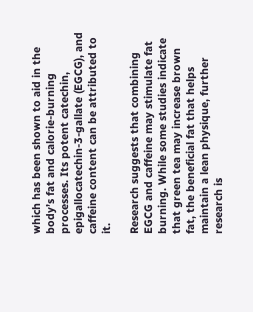which has been shown to aid in the body’s fat and calorie-burning processes. Its potent catechin, epigallocatechin-3-gallate (EGCG), and caffeine content can be attributed to it.

Research suggests that combining EGCG and caffeine may stimulate fat burning. While some studies indicate that green tea may increase brown fat, the beneficial fat that helps maintain a lean physique, further research is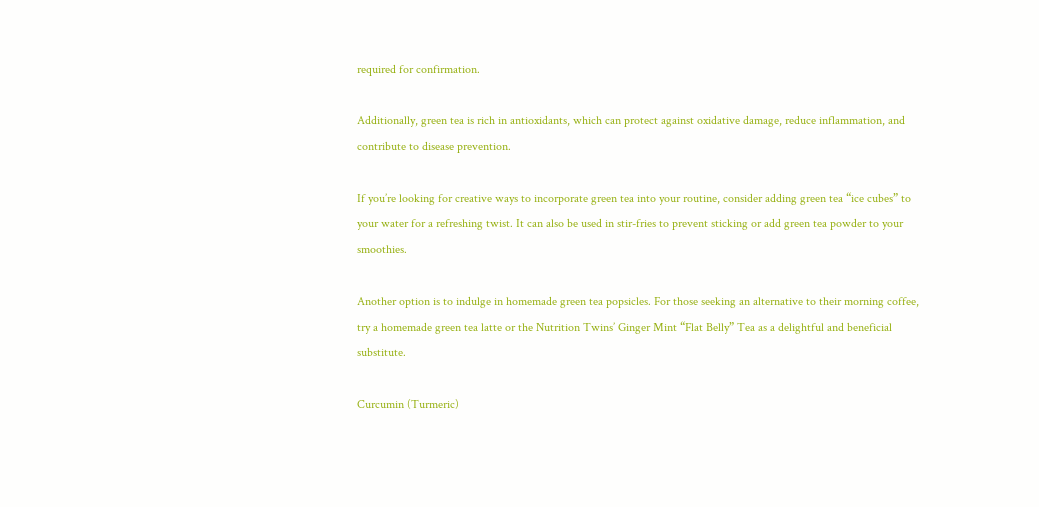required for confirmation.

Additionally, green tea is rich in antioxidants, which can protect against oxidative damage, reduce inflammation, and contribute to disease prevention.

If you’re looking for creative ways to incorporate green tea into your routine, consider adding green tea “ice cubes” to your water for a refreshing twist. It can also be used in stir-fries to prevent sticking or add green tea powder to your smoothies.

Another option is to indulge in homemade green tea popsicles. For those seeking an alternative to their morning coffee, try a homemade green tea latte or the Nutrition Twins’ Ginger Mint “Flat Belly” Tea as a delightful and beneficial substitute.

Curcumin (Turmeric)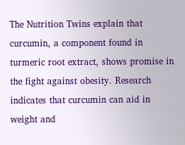The Nutrition Twins explain that curcumin, a component found in turmeric root extract, shows promise in the fight against obesity. Research indicates that curcumin can aid in weight and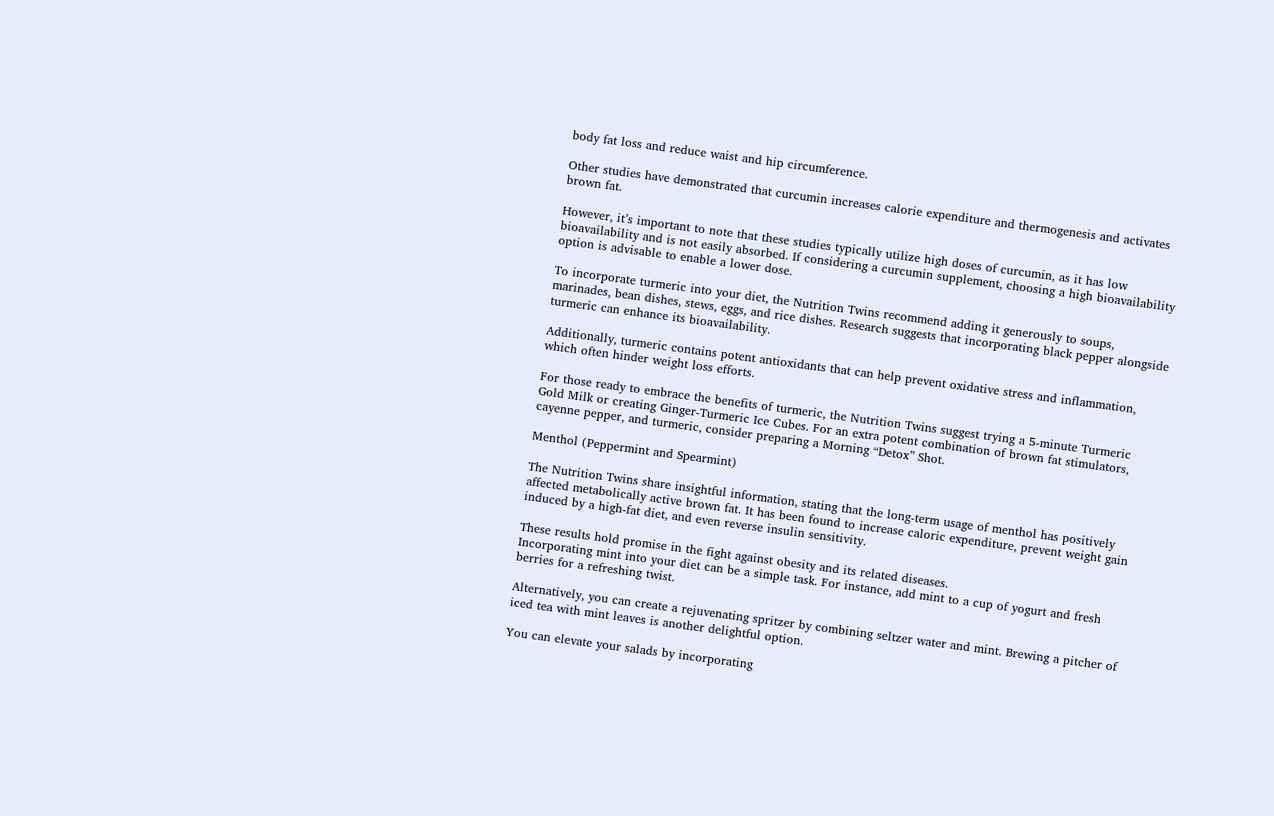body fat loss and reduce waist and hip circumference.

Other studies have demonstrated that curcumin increases calorie expenditure and thermogenesis and activates brown fat.

However, it’s important to note that these studies typically utilize high doses of curcumin, as it has low bioavailability and is not easily absorbed. If considering a curcumin supplement, choosing a high bioavailability option is advisable to enable a lower dose.

To incorporate turmeric into your diet, the Nutrition Twins recommend adding it generously to soups, marinades, bean dishes, stews, eggs, and rice dishes. Research suggests that incorporating black pepper alongside turmeric can enhance its bioavailability.

Additionally, turmeric contains potent antioxidants that can help prevent oxidative stress and inflammation, which often hinder weight loss efforts.

For those ready to embrace the benefits of turmeric, the Nutrition Twins suggest trying a 5-minute Turmeric Gold Milk or creating Ginger-Turmeric Ice Cubes. For an extra potent combination of brown fat stimulators, cayenne pepper, and turmeric, consider preparing a Morning “Detox” Shot.

Menthol (Peppermint and Spearmint)

The Nutrition Twins share insightful information, stating that the long-term usage of menthol has positively affected metabolically active brown fat. It has been found to increase caloric expenditure, prevent weight gain induced by a high-fat diet, and even reverse insulin sensitivity.

These results hold promise in the fight against obesity and its related diseases.
Incorporating mint into your diet can be a simple task. For instance, add mint to a cup of yogurt and fresh berries for a refreshing twist.

Alternatively, you can create a rejuvenating spritzer by combining seltzer water and mint. Brewing a pitcher of iced tea with mint leaves is another delightful option.

You can elevate your salads by incorporating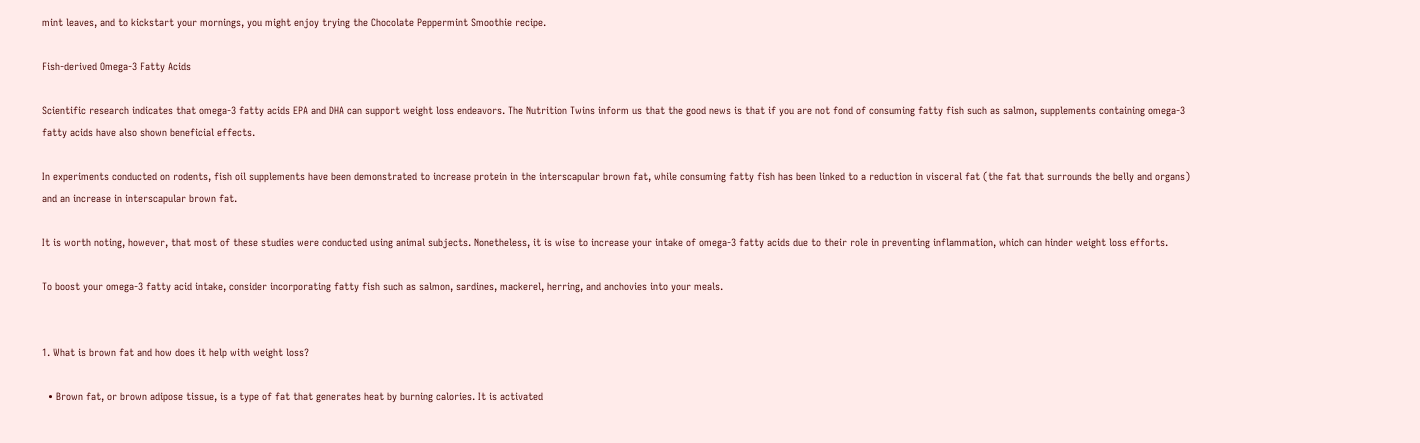mint leaves, and to kickstart your mornings, you might enjoy trying the Chocolate Peppermint Smoothie recipe.

Fish-derived Omega-3 Fatty Acids

Scientific research indicates that omega-3 fatty acids EPA and DHA can support weight loss endeavors. The Nutrition Twins inform us that the good news is that if you are not fond of consuming fatty fish such as salmon, supplements containing omega-3 fatty acids have also shown beneficial effects.

In experiments conducted on rodents, fish oil supplements have been demonstrated to increase protein in the interscapular brown fat, while consuming fatty fish has been linked to a reduction in visceral fat (the fat that surrounds the belly and organs) and an increase in interscapular brown fat.

It is worth noting, however, that most of these studies were conducted using animal subjects. Nonetheless, it is wise to increase your intake of omega-3 fatty acids due to their role in preventing inflammation, which can hinder weight loss efforts.

To boost your omega-3 fatty acid intake, consider incorporating fatty fish such as salmon, sardines, mackerel, herring, and anchovies into your meals.


1. What is brown fat and how does it help with weight loss?

  • Brown fat, or brown adipose tissue, is a type of fat that generates heat by burning calories. It is activated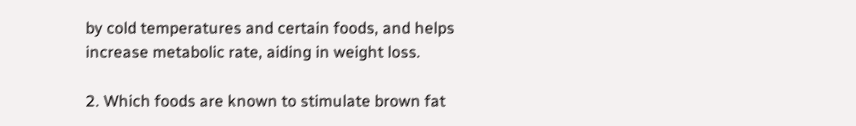by cold temperatures and certain foods, and helps increase metabolic rate, aiding in weight loss.

2. Which foods are known to stimulate brown fat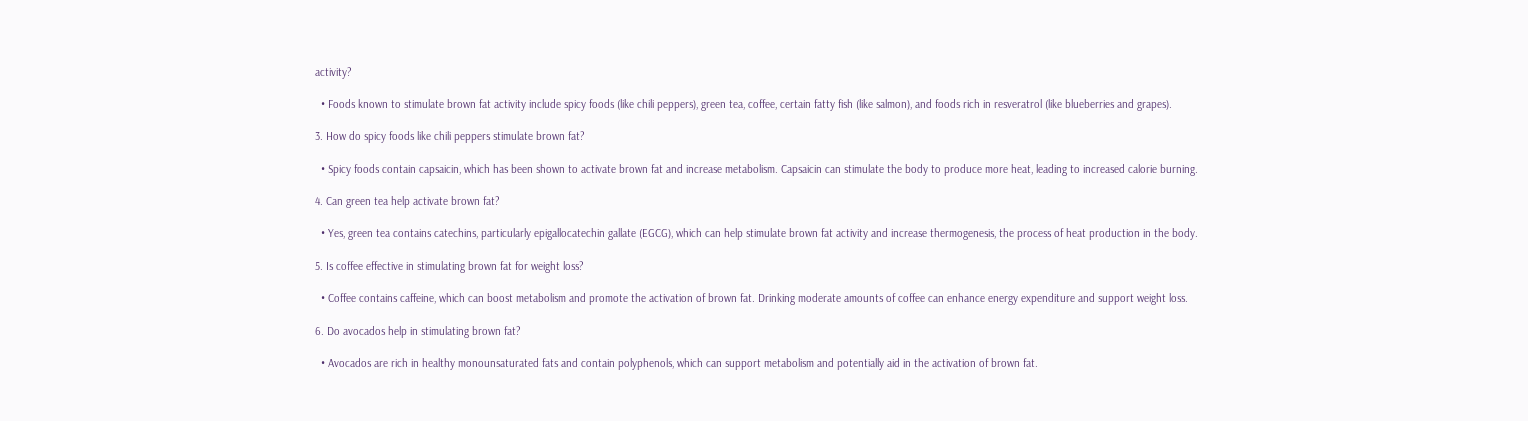activity?

  • Foods known to stimulate brown fat activity include spicy foods (like chili peppers), green tea, coffee, certain fatty fish (like salmon), and foods rich in resveratrol (like blueberries and grapes).

3. How do spicy foods like chili peppers stimulate brown fat?

  • Spicy foods contain capsaicin, which has been shown to activate brown fat and increase metabolism. Capsaicin can stimulate the body to produce more heat, leading to increased calorie burning.

4. Can green tea help activate brown fat?

  • Yes, green tea contains catechins, particularly epigallocatechin gallate (EGCG), which can help stimulate brown fat activity and increase thermogenesis, the process of heat production in the body.

5. Is coffee effective in stimulating brown fat for weight loss?

  • Coffee contains caffeine, which can boost metabolism and promote the activation of brown fat. Drinking moderate amounts of coffee can enhance energy expenditure and support weight loss.

6. Do avocados help in stimulating brown fat?

  • Avocados are rich in healthy monounsaturated fats and contain polyphenols, which can support metabolism and potentially aid in the activation of brown fat.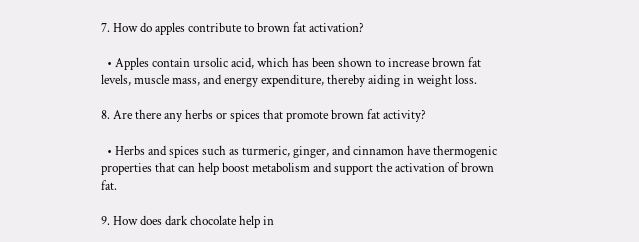7. How do apples contribute to brown fat activation?

  • Apples contain ursolic acid, which has been shown to increase brown fat levels, muscle mass, and energy expenditure, thereby aiding in weight loss.

8. Are there any herbs or spices that promote brown fat activity?

  • Herbs and spices such as turmeric, ginger, and cinnamon have thermogenic properties that can help boost metabolism and support the activation of brown fat.

9. How does dark chocolate help in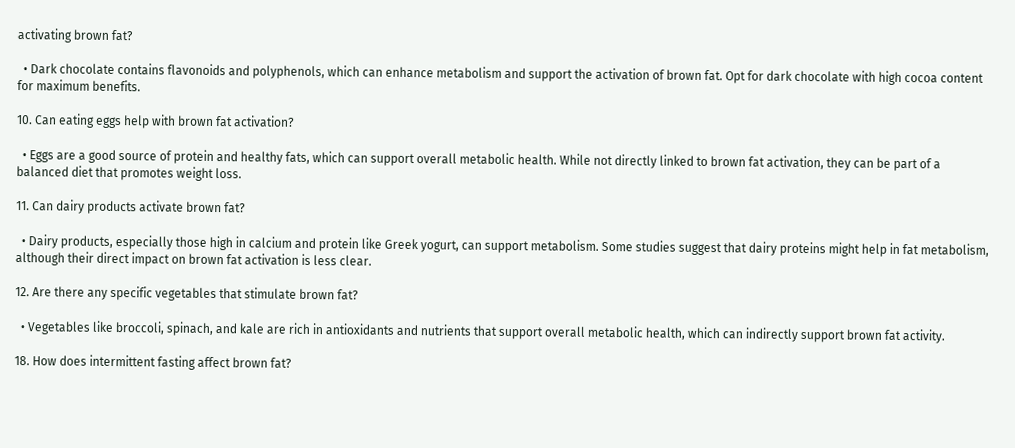activating brown fat?

  • Dark chocolate contains flavonoids and polyphenols, which can enhance metabolism and support the activation of brown fat. Opt for dark chocolate with high cocoa content for maximum benefits.

10. Can eating eggs help with brown fat activation?

  • Eggs are a good source of protein and healthy fats, which can support overall metabolic health. While not directly linked to brown fat activation, they can be part of a balanced diet that promotes weight loss.

11. Can dairy products activate brown fat?

  • Dairy products, especially those high in calcium and protein like Greek yogurt, can support metabolism. Some studies suggest that dairy proteins might help in fat metabolism, although their direct impact on brown fat activation is less clear.

12. Are there any specific vegetables that stimulate brown fat?

  • Vegetables like broccoli, spinach, and kale are rich in antioxidants and nutrients that support overall metabolic health, which can indirectly support brown fat activity.

18. How does intermittent fasting affect brown fat?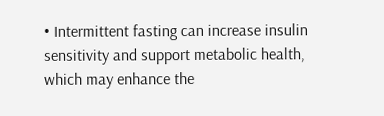• Intermittent fasting can increase insulin sensitivity and support metabolic health, which may enhance the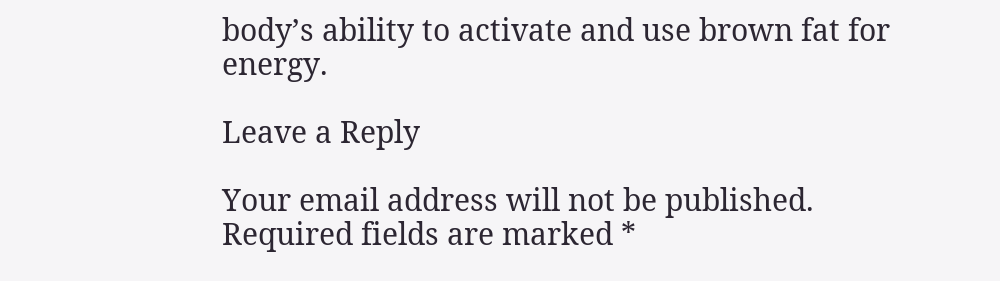body’s ability to activate and use brown fat for energy.

Leave a Reply

Your email address will not be published. Required fields are marked *